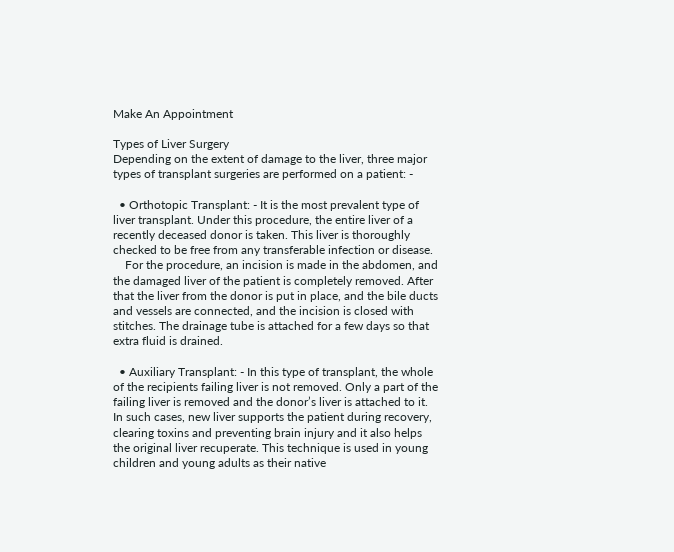Make An Appointment

Types of Liver Surgery
Depending on the extent of damage to the liver, three major types of transplant surgeries are performed on a patient: -

  • Orthotopic Transplant: - It is the most prevalent type of liver transplant. Under this procedure, the entire liver of a recently deceased donor is taken. This liver is thoroughly checked to be free from any transferable infection or disease.
    For the procedure, an incision is made in the abdomen, and the damaged liver of the patient is completely removed. After that the liver from the donor is put in place, and the bile ducts and vessels are connected, and the incision is closed with stitches. The drainage tube is attached for a few days so that extra fluid is drained.

  • Auxiliary Transplant: - In this type of transplant, the whole of the recipients failing liver is not removed. Only a part of the failing liver is removed and the donor’s liver is attached to it. In such cases, new liver supports the patient during recovery, clearing toxins and preventing brain injury and it also helps the original liver recuperate. This technique is used in young children and young adults as their native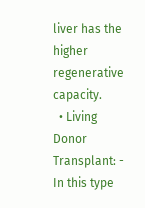liver has the higher regenerative capacity.
  • Living Donor Transplant: - In this type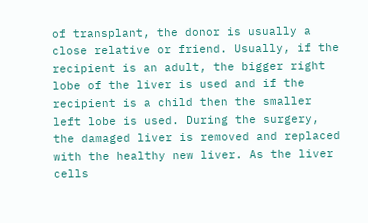of transplant, the donor is usually a close relative or friend. Usually, if the recipient is an adult, the bigger right lobe of the liver is used and if the recipient is a child then the smaller left lobe is used. During the surgery, the damaged liver is removed and replaced with the healthy new liver. As the liver cells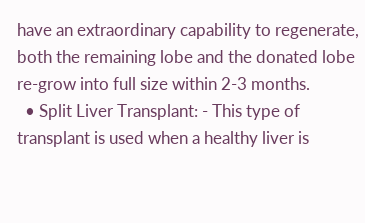have an extraordinary capability to regenerate, both the remaining lobe and the donated lobe re-grow into full size within 2-3 months.
  • Split Liver Transplant: - This type of transplant is used when a healthy liver is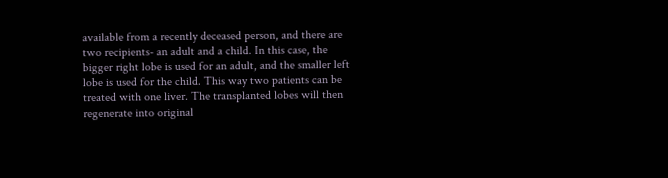available from a recently deceased person, and there are two recipients- an adult and a child. In this case, the bigger right lobe is used for an adult, and the smaller left lobe is used for the child. This way two patients can be treated with one liver. The transplanted lobes will then regenerate into original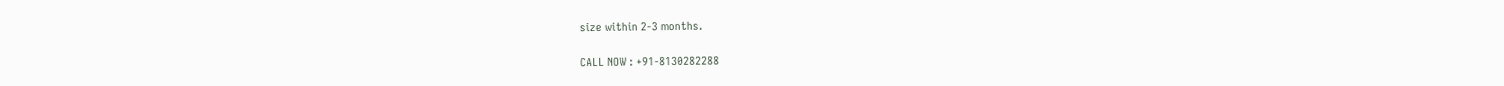size within 2-3 months.

CALL NOW : +91-8130282288